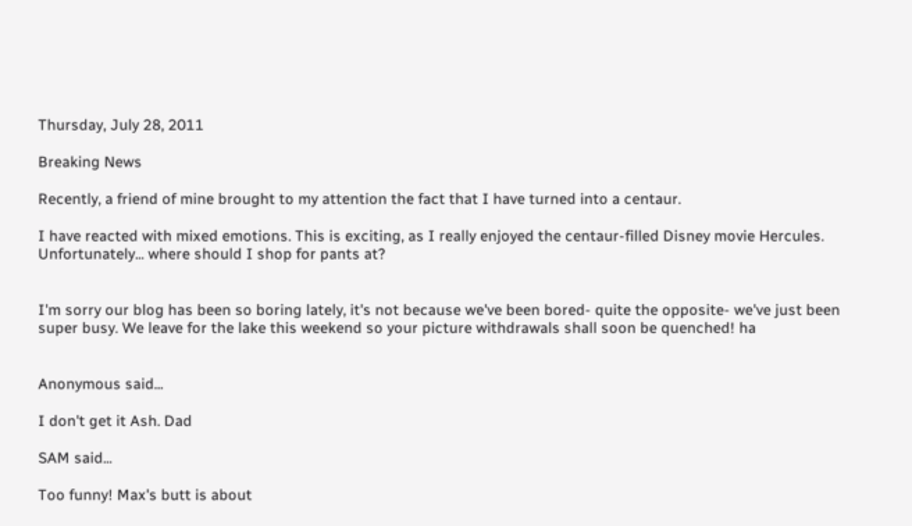Thursday, July 28, 2011

Breaking News

Recently, a friend of mine brought to my attention the fact that I have turned into a centaur.

I have reacted with mixed emotions. This is exciting, as I really enjoyed the centaur-filled Disney movie Hercules. Unfortunately... where should I shop for pants at?


I'm sorry our blog has been so boring lately, it's not because we've been bored- quite the opposite- we've just been super busy. We leave for the lake this weekend so your picture withdrawals shall soon be quenched! ha


Anonymous said...

I don't get it Ash. Dad

SAM said...

Too funny! Max's butt is about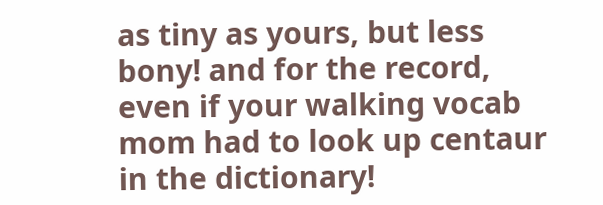as tiny as yours, but less bony! and for the record, even if your walking vocab mom had to look up centaur in the dictionary!